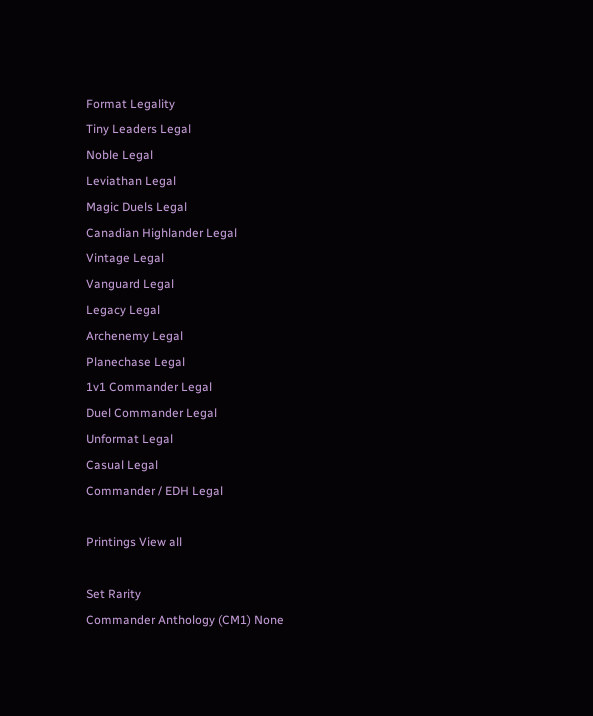Format Legality
Tiny Leaders Legal
Noble Legal
Leviathan Legal
Magic Duels Legal
Canadian Highlander Legal
Vintage Legal
Vanguard Legal
Legacy Legal
Archenemy Legal
Planechase Legal
1v1 Commander Legal
Duel Commander Legal
Unformat Legal
Casual Legal
Commander / EDH Legal

Printings View all

Set Rarity
Commander Anthology (CM1) None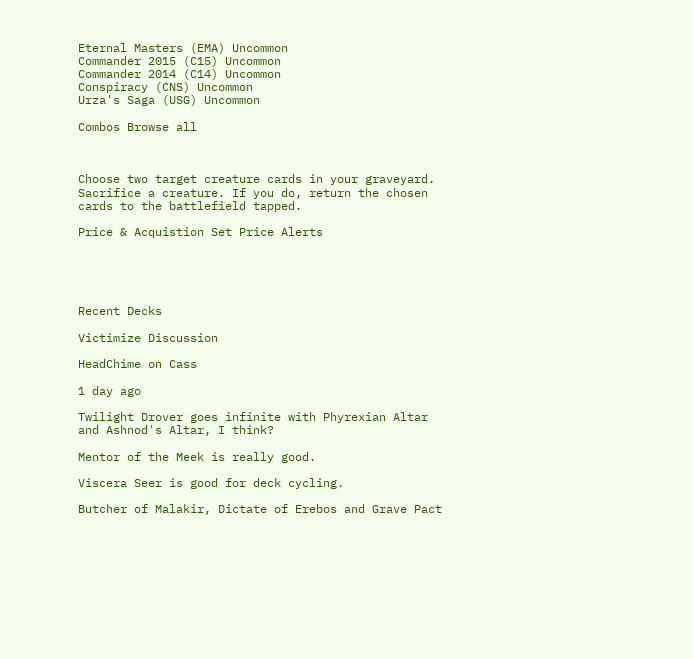Eternal Masters (EMA) Uncommon
Commander 2015 (C15) Uncommon
Commander 2014 (C14) Uncommon
Conspiracy (CNS) Uncommon
Urza's Saga (USG) Uncommon

Combos Browse all



Choose two target creature cards in your graveyard. Sacrifice a creature. If you do, return the chosen cards to the battlefield tapped.

Price & Acquistion Set Price Alerts





Recent Decks

Victimize Discussion

HeadChime on Cass

1 day ago

Twilight Drover goes infinite with Phyrexian Altar and Ashnod's Altar, I think?

Mentor of the Meek is really good.

Viscera Seer is good for deck cycling.

Butcher of Malakir, Dictate of Erebos and Grave Pact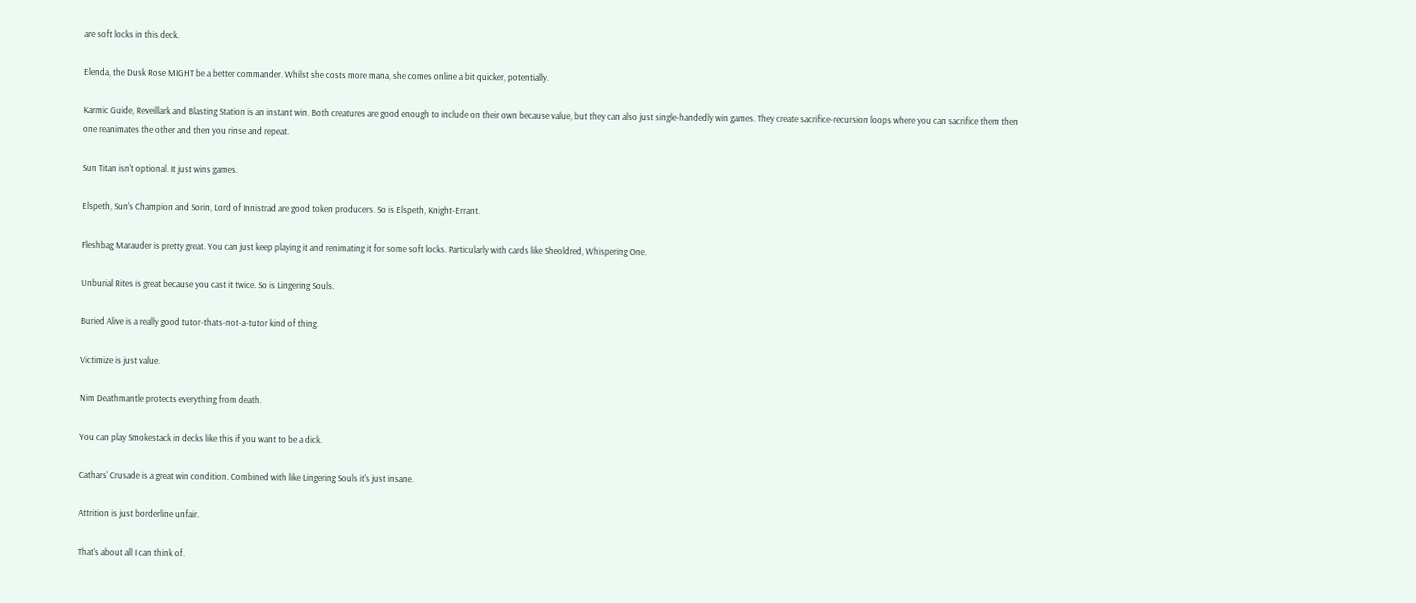are soft locks in this deck.

Elenda, the Dusk Rose MIGHT be a better commander. Whilst she costs more mana, she comes online a bit quicker, potentially.

Karmic Guide, Reveillark and Blasting Station is an instant win. Both creatures are good enough to include on their own because value, but they can also just single-handedly win games. They create sacrifice-recursion loops where you can sacrifice them then one reanimates the other and then you rinse and repeat.

Sun Titan isn't optional. It just wins games.

Elspeth, Sun's Champion and Sorin, Lord of Innistrad are good token producers. So is Elspeth, Knight-Errant.

Fleshbag Marauder is pretty great. You can just keep playing it and renimating it for some soft locks. Particularly with cards like Sheoldred, Whispering One.

Unburial Rites is great because you cast it twice. So is Lingering Souls.

Buried Alive is a really good tutor-thats-not-a-tutor kind of thing.

Victimize is just value.

Nim Deathmantle protects everything from death.

You can play Smokestack in decks like this if you want to be a dick.

Cathars' Crusade is a great win condition. Combined with like Lingering Souls it's just insane.

Attrition is just borderline unfair.

That's about all I can think of.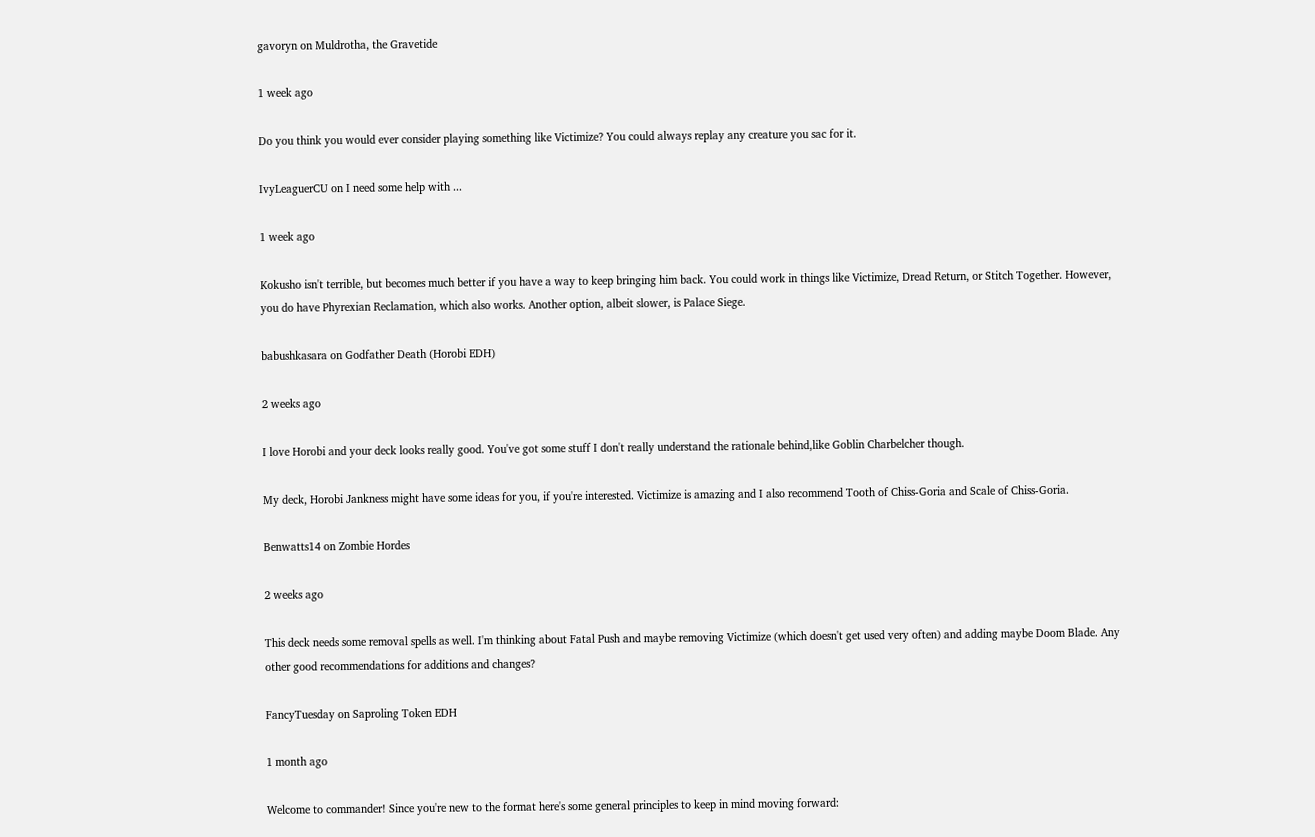gavoryn on Muldrotha, the Gravetide

1 week ago

Do you think you would ever consider playing something like Victimize? You could always replay any creature you sac for it.

IvyLeaguerCU on I need some help with ...

1 week ago

Kokusho isn't terrible, but becomes much better if you have a way to keep bringing him back. You could work in things like Victimize, Dread Return, or Stitch Together. However, you do have Phyrexian Reclamation, which also works. Another option, albeit slower, is Palace Siege.

babushkasara on Godfather Death (Horobi EDH)

2 weeks ago

I love Horobi and your deck looks really good. You've got some stuff I don't really understand the rationale behind,like Goblin Charbelcher though.

My deck, Horobi Jankness might have some ideas for you, if you're interested. Victimize is amazing and I also recommend Tooth of Chiss-Goria and Scale of Chiss-Goria.

Benwatts14 on Zombie Hordes

2 weeks ago

This deck needs some removal spells as well. I'm thinking about Fatal Push and maybe removing Victimize (which doesn't get used very often) and adding maybe Doom Blade. Any other good recommendations for additions and changes?

FancyTuesday on Saproling Token EDH

1 month ago

Welcome to commander! Since you're new to the format here's some general principles to keep in mind moving forward: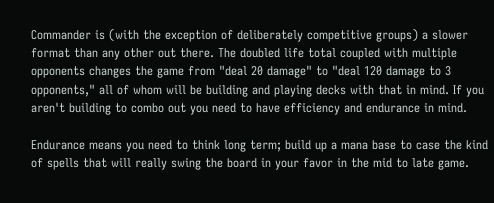Commander is (with the exception of deliberately competitive groups) a slower format than any other out there. The doubled life total coupled with multiple opponents changes the game from "deal 20 damage" to "deal 120 damage to 3 opponents," all of whom will be building and playing decks with that in mind. If you aren't building to combo out you need to have efficiency and endurance in mind.

Endurance means you need to think long term; build up a mana base to case the kind of spells that will really swing the board in your favor in the mid to late game.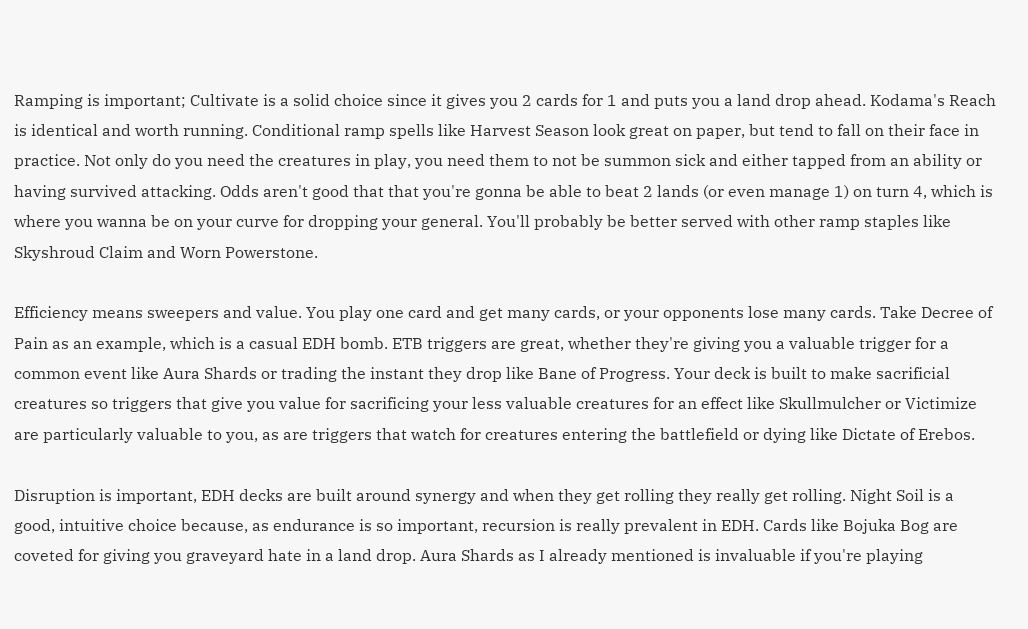Ramping is important; Cultivate is a solid choice since it gives you 2 cards for 1 and puts you a land drop ahead. Kodama's Reach is identical and worth running. Conditional ramp spells like Harvest Season look great on paper, but tend to fall on their face in practice. Not only do you need the creatures in play, you need them to not be summon sick and either tapped from an ability or having survived attacking. Odds aren't good that that you're gonna be able to beat 2 lands (or even manage 1) on turn 4, which is where you wanna be on your curve for dropping your general. You'll probably be better served with other ramp staples like Skyshroud Claim and Worn Powerstone.

Efficiency means sweepers and value. You play one card and get many cards, or your opponents lose many cards. Take Decree of Pain as an example, which is a casual EDH bomb. ETB triggers are great, whether they're giving you a valuable trigger for a common event like Aura Shards or trading the instant they drop like Bane of Progress. Your deck is built to make sacrificial creatures so triggers that give you value for sacrificing your less valuable creatures for an effect like Skullmulcher or Victimize are particularly valuable to you, as are triggers that watch for creatures entering the battlefield or dying like Dictate of Erebos.

Disruption is important, EDH decks are built around synergy and when they get rolling they really get rolling. Night Soil is a good, intuitive choice because, as endurance is so important, recursion is really prevalent in EDH. Cards like Bojuka Bog are coveted for giving you graveyard hate in a land drop. Aura Shards as I already mentioned is invaluable if you're playing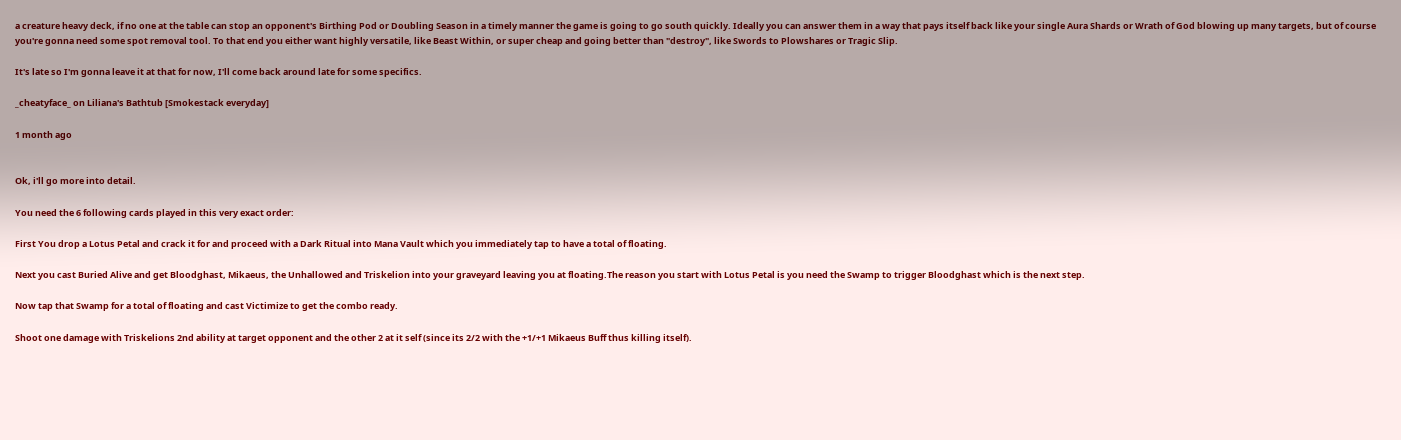a creature heavy deck, if no one at the table can stop an opponent's Birthing Pod or Doubling Season in a timely manner the game is going to go south quickly. Ideally you can answer them in a way that pays itself back like your single Aura Shards or Wrath of God blowing up many targets, but of course you're gonna need some spot removal tool. To that end you either want highly versatile, like Beast Within, or super cheap and going better than "destroy", like Swords to Plowshares or Tragic Slip.

It's late so I'm gonna leave it at that for now, I'll come back around late for some specifics.

_cheatyface_ on Liliana's Bathtub [Smokestack everyday]

1 month ago


Ok, i'll go more into detail.

You need the 6 following cards played in this very exact order:

First You drop a Lotus Petal and crack it for and proceed with a Dark Ritual into Mana Vault which you immediately tap to have a total of floating.

Next you cast Buried Alive and get Bloodghast, Mikaeus, the Unhallowed and Triskelion into your graveyard leaving you at floating.The reason you start with Lotus Petal is you need the Swamp to trigger Bloodghast which is the next step.

Now tap that Swamp for a total of floating and cast Victimize to get the combo ready.

Shoot one damage with Triskelions 2nd ability at target opponent and the other 2 at it self (since its 2/2 with the +1/+1 Mikaeus Buff thus killing itself).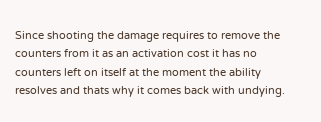Since shooting the damage requires to remove the counters from it as an activation cost it has no counters left on itself at the moment the ability resolves and thats why it comes back with undying.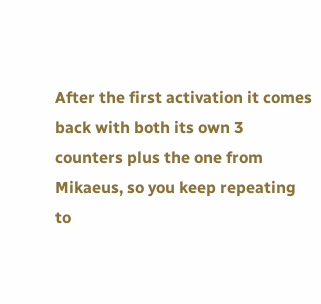After the first activation it comes back with both its own 3 counters plus the one from Mikaeus, so you keep repeating to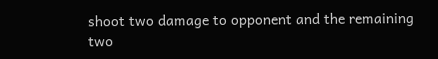shoot two damage to opponent and the remaining two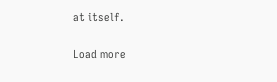at itself.

Load more